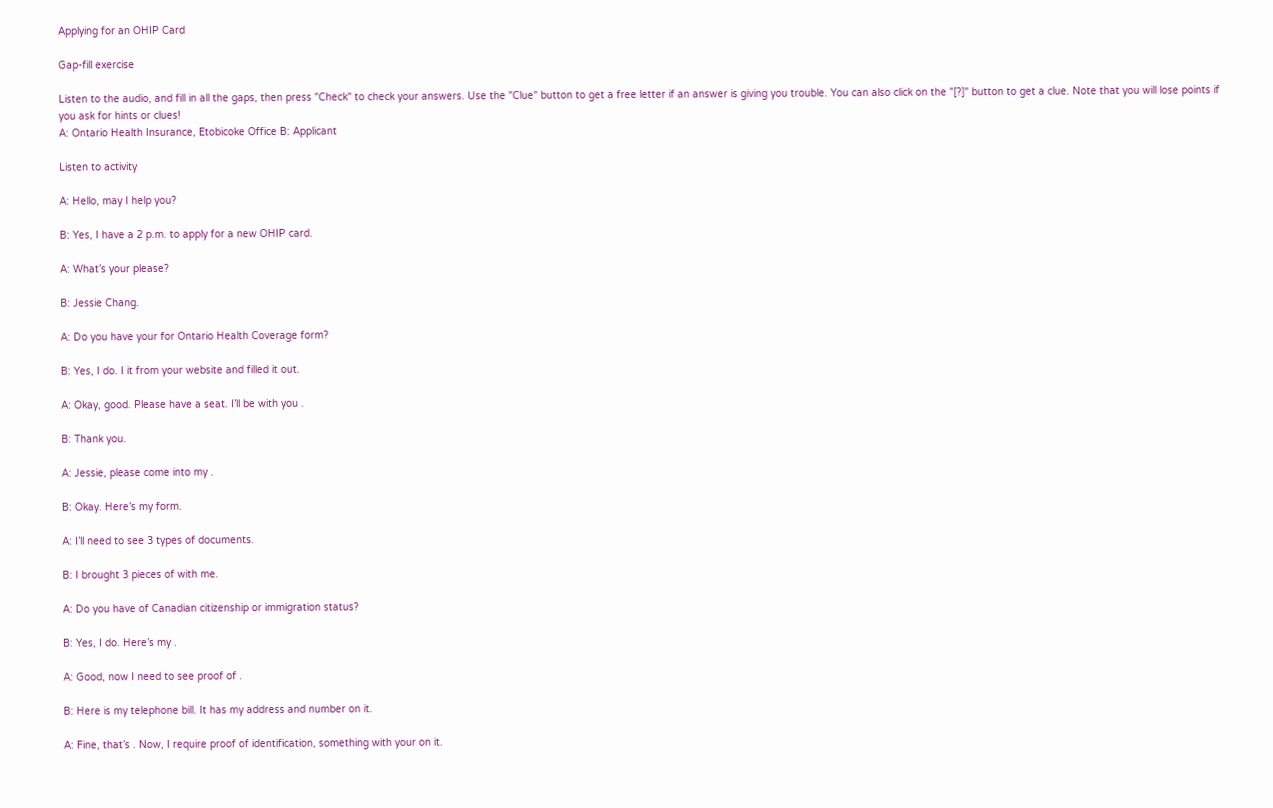Applying for an OHIP Card

Gap-fill exercise

Listen to the audio, and fill in all the gaps, then press "Check" to check your answers. Use the "Clue" button to get a free letter if an answer is giving you trouble. You can also click on the "[?]" button to get a clue. Note that you will lose points if you ask for hints or clues!
A: Ontario Health Insurance, Etobicoke Office B: Applicant

Listen to activity

A: Hello, may I help you?

B: Yes, I have a 2 p.m. to apply for a new OHIP card.

A: What’s your please?

B: Jessie Chang.

A: Do you have your for Ontario Health Coverage form?

B: Yes, I do. I it from your website and filled it out.

A: Okay, good. Please have a seat. I’ll be with you .

B: Thank you.

A: Jessie, please come into my .

B: Okay. Here’s my form.

A: I’ll need to see 3 types of documents.

B: I brought 3 pieces of with me.

A: Do you have of Canadian citizenship or immigration status?

B: Yes, I do. Here’s my .

A: Good, now I need to see proof of .

B: Here is my telephone bill. It has my address and number on it.

A: Fine, that’s . Now, I require proof of identification, something with your on it.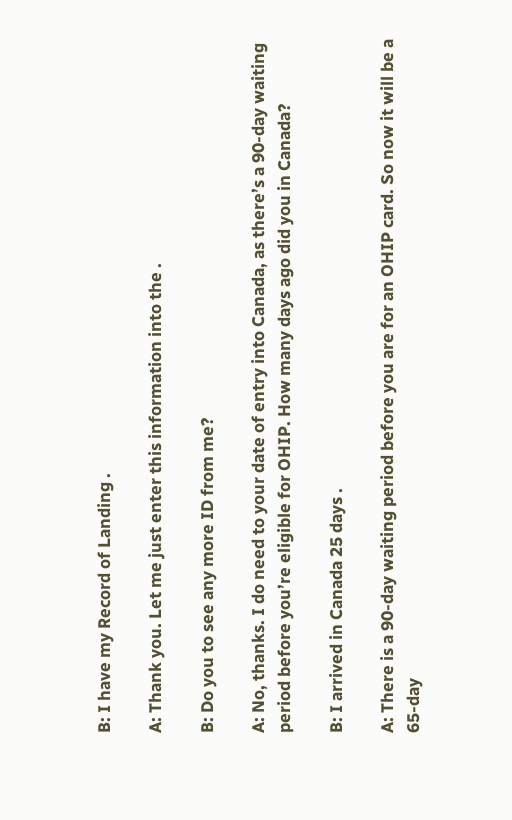B: I have my Record of Landing .

A: Thank you. Let me just enter this information into the .

B: Do you to see any more ID from me?

A: No, thanks. I do need to your date of entry into Canada, as there’s a 90-day waiting period before you’re eligible for OHIP. How many days ago did you in Canada?

B: I arrived in Canada 25 days .

A: There is a 90-day waiting period before you are for an OHIP card. So now it will be a 65-day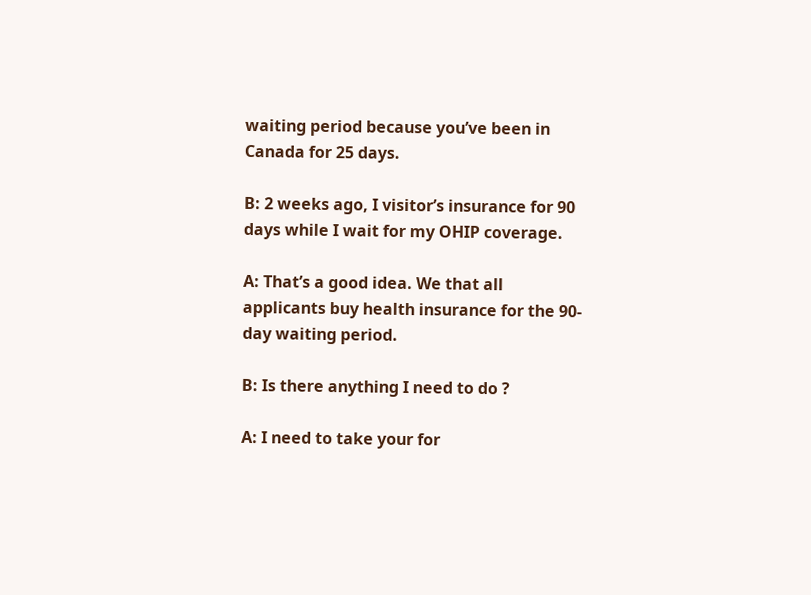waiting period because you’ve been in Canada for 25 days.

B: 2 weeks ago, I visitor’s insurance for 90 days while I wait for my OHIP coverage.

A: That’s a good idea. We that all applicants buy health insurance for the 90-day waiting period.

B: Is there anything I need to do ?

A: I need to take your for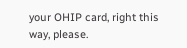your OHIP card, right this way, please.